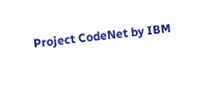Project CodeNet by IBM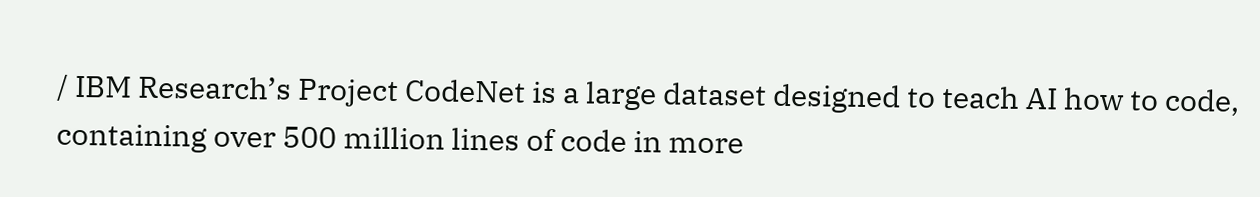/ IBM Research’s Project CodeNet is a large dataset designed to teach AI how to code, containing over 500 million lines of code in more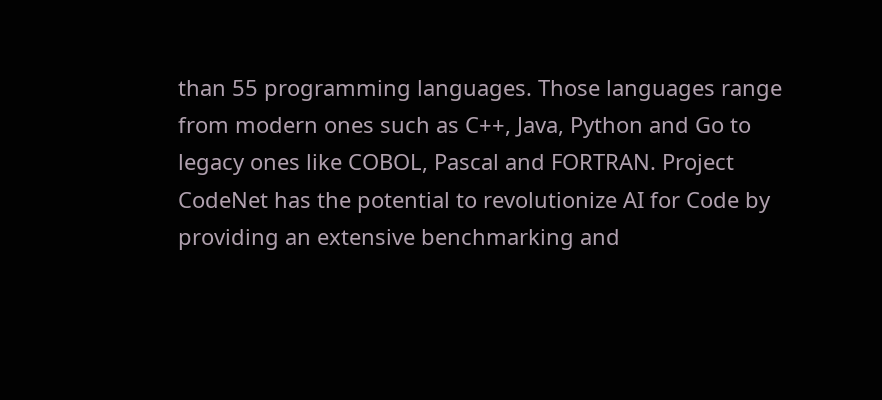than 55 programming languages. Those languages range from modern ones such as C++, Java, Python and Go to legacy ones like COBOL, Pascal and FORTRAN. Project CodeNet has the potential to revolutionize AI for Code by providing an extensive benchmarking and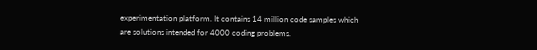experimentation platform. It contains 14 million code samples which are solutions intended for 4000 coding problems.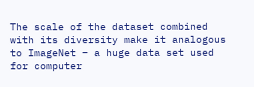The scale of the dataset combined with its diversity make it analogous to ImageNet – a huge data set used for computer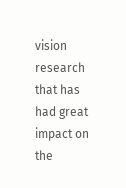vision research that has had great impact on the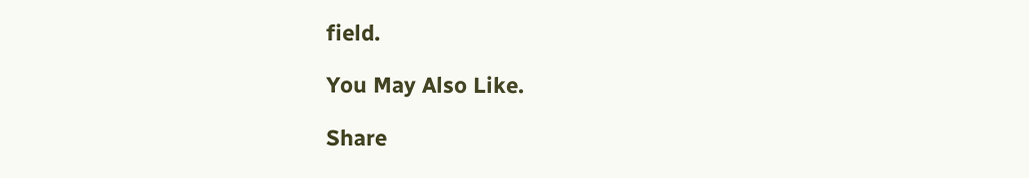field.

You May Also Like.

Share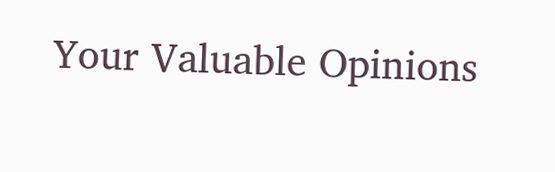Your Valuable Opinions